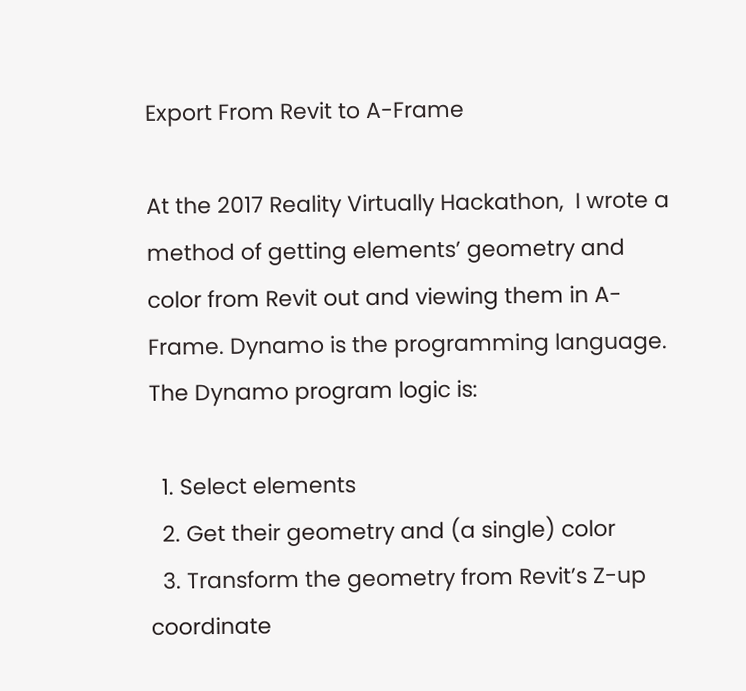Export From Revit to A-Frame

At the 2017 Reality Virtually Hackathon,  I wrote a method of getting elements’ geometry and color from Revit out and viewing them in A-Frame. Dynamo is the programming language. The Dynamo program logic is:

  1. Select elements
  2. Get their geometry and (a single) color
  3. Transform the geometry from Revit’s Z-up coordinate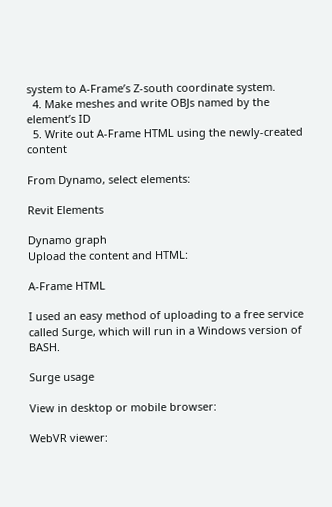system to A-Frame’s Z-south coordinate system.
  4. Make meshes and write OBJs named by the element’s ID
  5. Write out A-Frame HTML using the newly-created content

From Dynamo, select elements:

Revit Elements

Dynamo graph
Upload the content and HTML:

A-Frame HTML

I used an easy method of uploading to a free service called Surge, which will run in a Windows version of BASH.

Surge usage

View in desktop or mobile browser:

WebVR viewer: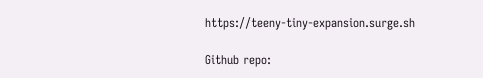https://teeny-tiny-expansion.surge.sh

Github repo: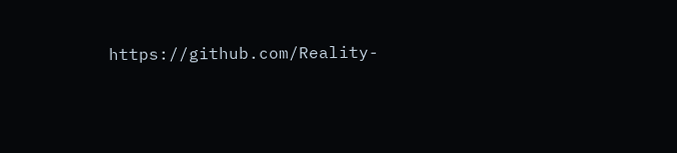https://github.com/Reality-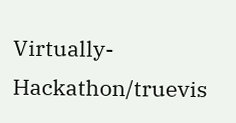Virtually-Hackathon/truevis